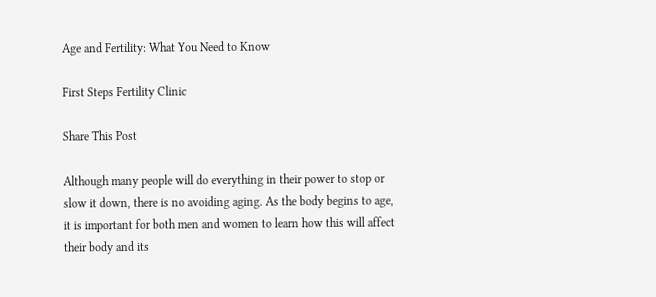Age and Fertility: What You Need to Know

First Steps Fertility Clinic

Share This Post

Although many people will do everything in their power to stop or slow it down, there is no avoiding aging. As the body begins to age, it is important for both men and women to learn how this will affect their body and its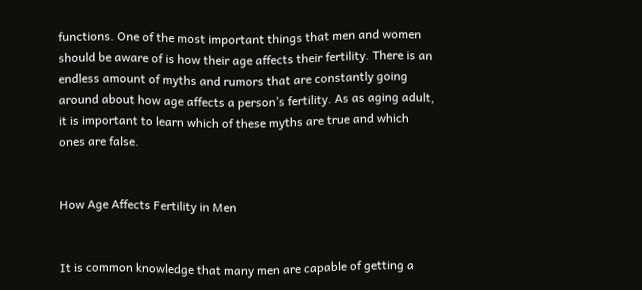functions. One of the most important things that men and women should be aware of is how their age affects their fertility. There is an endless amount of myths and rumors that are constantly going around about how age affects a person’s fertility. As as aging adult, it is important to learn which of these myths are true and which ones are false.


How Age Affects Fertility in Men


It is common knowledge that many men are capable of getting a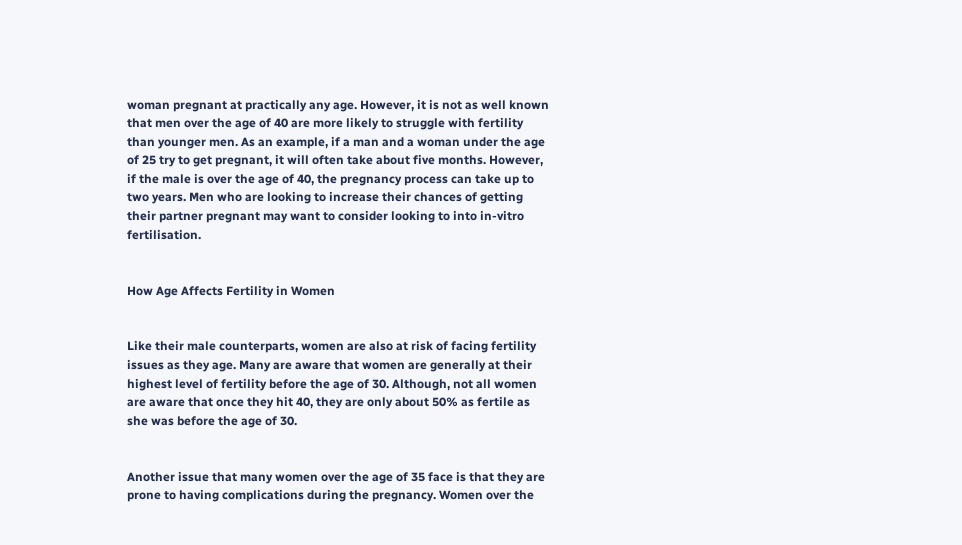woman pregnant at practically any age. However, it is not as well known that men over the age of 40 are more likely to struggle with fertility than younger men. As an example, if a man and a woman under the age of 25 try to get pregnant, it will often take about five months. However, if the male is over the age of 40, the pregnancy process can take up to two years. Men who are looking to increase their chances of getting their partner pregnant may want to consider looking to into in-vitro fertilisation.


How Age Affects Fertility in Women


Like their male counterparts, women are also at risk of facing fertility issues as they age. Many are aware that women are generally at their highest level of fertility before the age of 30. Although, not all women are aware that once they hit 40, they are only about 50% as fertile as she was before the age of 30.


Another issue that many women over the age of 35 face is that they are  prone to having complications during the pregnancy. Women over the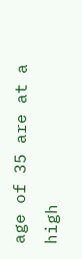age of 35 are at a high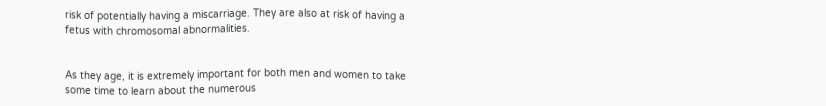risk of potentially having a miscarriage. They are also at risk of having a fetus with chromosomal abnormalities.


As they age, it is extremely important for both men and women to take some time to learn about the numerous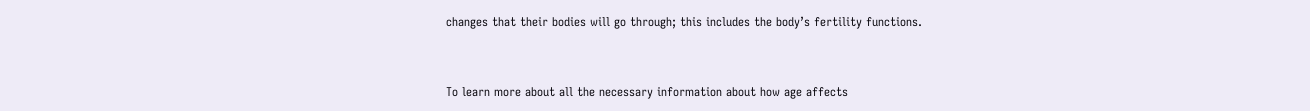changes that their bodies will go through; this includes the body’s fertility functions.


To learn more about all the necessary information about how age affects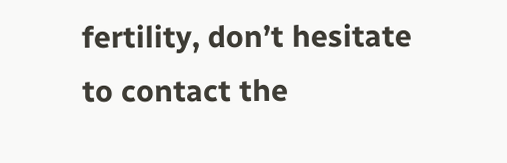fertility, don’t hesitate to contact the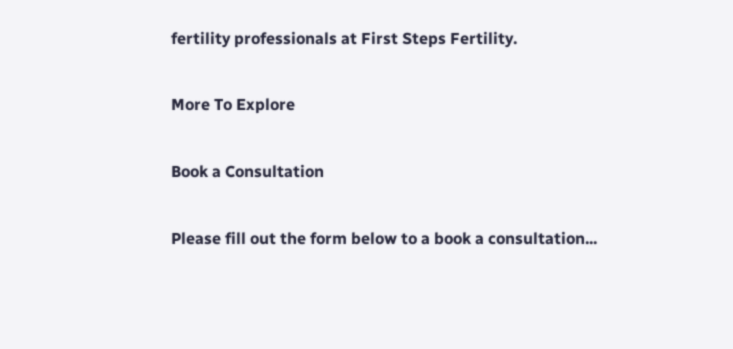fertility professionals at First Steps Fertility.

More To Explore

Book a Consultation

Please fill out the form below to a book a consultation...